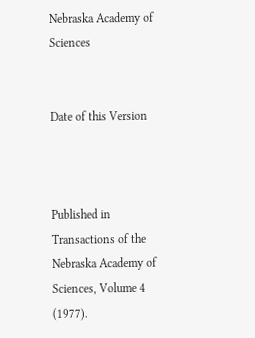Nebraska Academy of Sciences


Date of this Version



Published in Transactions of the Nebraska Academy of Sciences, Volume 4 (1977).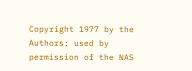Copyright 1977 by the Authors; used by permission of the NAS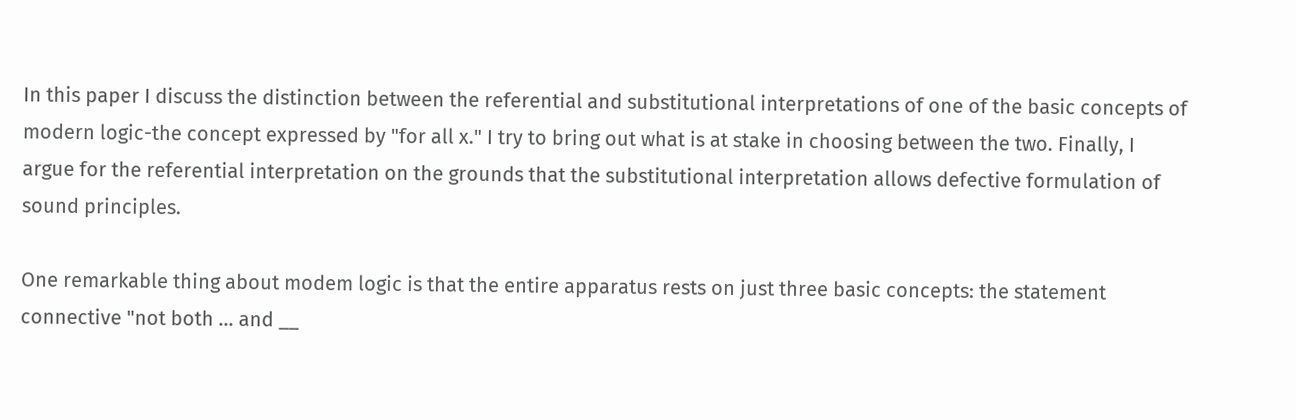In this paper I discuss the distinction between the referential and substitutional interpretations of one of the basic concepts of modern logic-the concept expressed by "for all x." I try to bring out what is at stake in choosing between the two. Finally, I argue for the referential interpretation on the grounds that the substitutional interpretation allows defective formulation of sound principles.

One remarkable thing about modem logic is that the entire apparatus rests on just three basic concepts: the statement connective "not both ... and __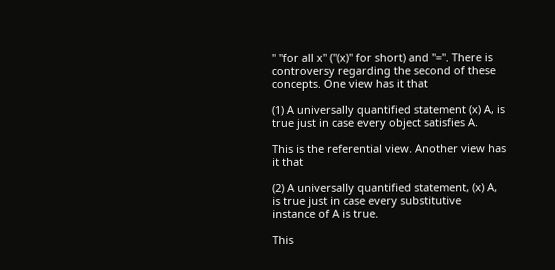" "for all x" ("(x)" for short) and "=". There is controversy regarding the second of these concepts. One view has it that

(1) A universally quantified statement (x) A, is true just in case every object satisfies A.

This is the referential view. Another view has it that

(2) A universally quantified statement, (x) A, is true just in case every substitutive instance of A is true.

This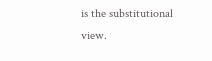is the substitutional view.